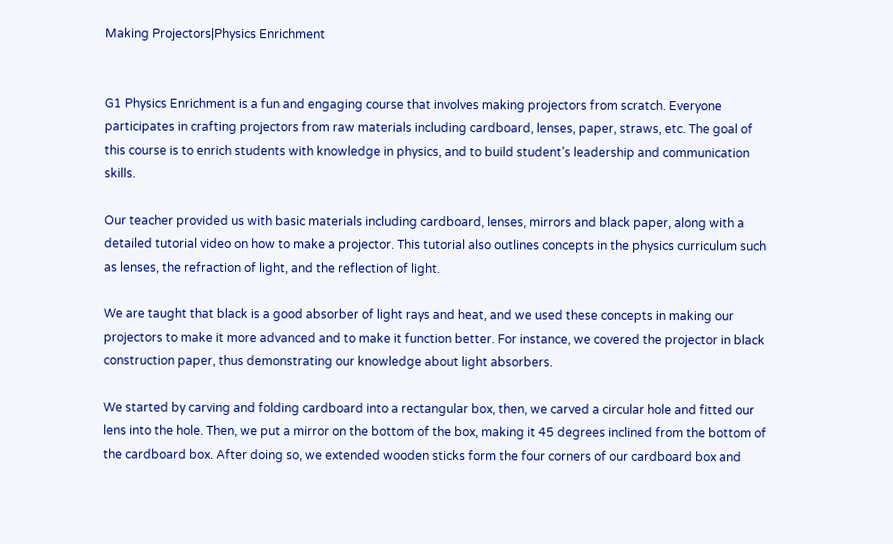Making Projectors|Physics Enrichment


G1 Physics Enrichment is a fun and engaging course that involves making projectors from scratch. Everyone participates in crafting projectors from raw materials including cardboard, lenses, paper, straws, etc. The goal of this course is to enrich students with knowledge in physics, and to build student’s leadership and communication skills.

Our teacher provided us with basic materials including cardboard, lenses, mirrors and black paper, along with a detailed tutorial video on how to make a projector. This tutorial also outlines concepts in the physics curriculum such as lenses, the refraction of light, and the reflection of light.

We are taught that black is a good absorber of light rays and heat, and we used these concepts in making our projectors to make it more advanced and to make it function better. For instance, we covered the projector in black construction paper, thus demonstrating our knowledge about light absorbers.

We started by carving and folding cardboard into a rectangular box, then, we carved a circular hole and fitted our lens into the hole. Then, we put a mirror on the bottom of the box, making it 45 degrees inclined from the bottom of the cardboard box. After doing so, we extended wooden sticks form the four corners of our cardboard box and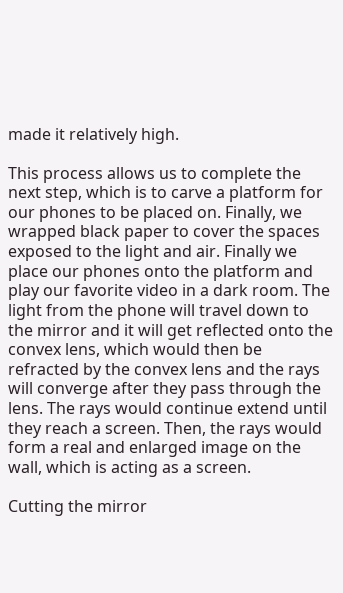made it relatively high.

This process allows us to complete the next step, which is to carve a platform for our phones to be placed on. Finally, we wrapped black paper to cover the spaces exposed to the light and air. Finally we place our phones onto the platform and play our favorite video in a dark room. The light from the phone will travel down to the mirror and it will get reflected onto the convex lens, which would then be refracted by the convex lens and the rays will converge after they pass through the lens. The rays would continue extend until they reach a screen. Then, the rays would form a real and enlarged image on the wall, which is acting as a screen.

Cutting the mirror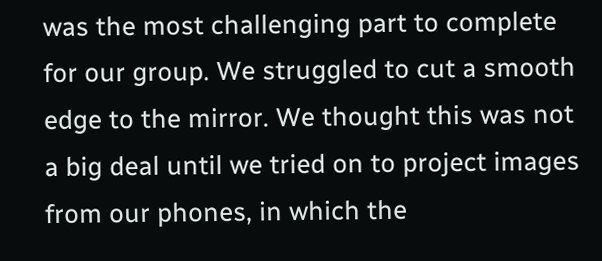was the most challenging part to complete for our group. We struggled to cut a smooth edge to the mirror. We thought this was not a big deal until we tried on to project images from our phones, in which the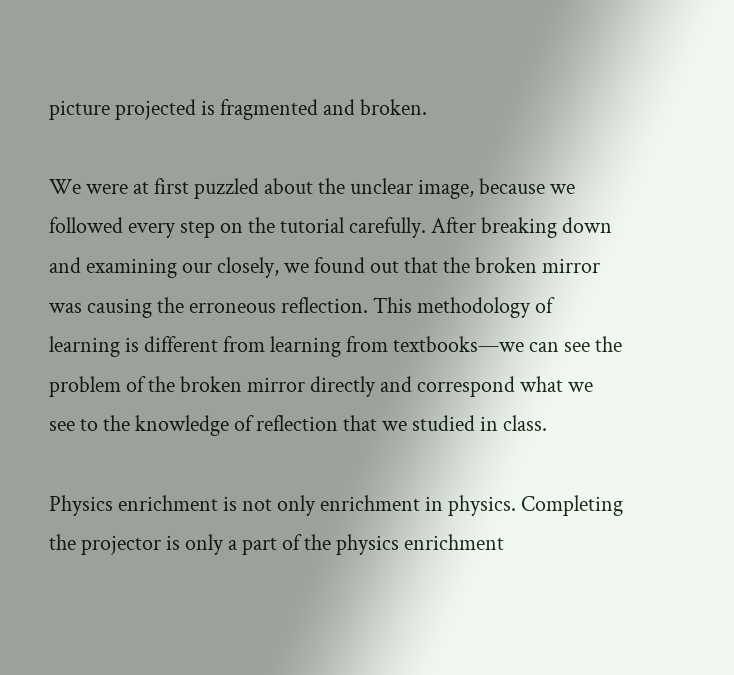picture projected is fragmented and broken.

We were at first puzzled about the unclear image, because we followed every step on the tutorial carefully. After breaking down and examining our closely, we found out that the broken mirror was causing the erroneous reflection. This methodology of learning is different from learning from textbooks—we can see the problem of the broken mirror directly and correspond what we see to the knowledge of reflection that we studied in class.

Physics enrichment is not only enrichment in physics. Completing the projector is only a part of the physics enrichment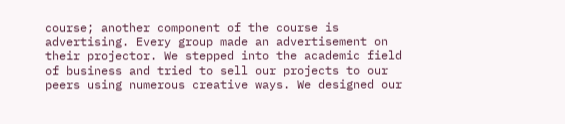course; another component of the course is advertising. Every group made an advertisement on their projector. We stepped into the academic field of business and tried to sell our projects to our peers using numerous creative ways. We designed our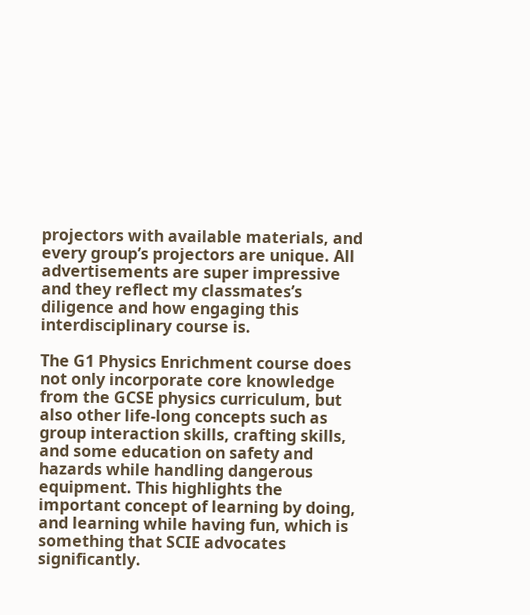projectors with available materials, and every group’s projectors are unique. All advertisements are super impressive and they reflect my classmates’s diligence and how engaging this interdisciplinary course is.

The G1 Physics Enrichment course does not only incorporate core knowledge from the GCSE physics curriculum, but also other life-long concepts such as group interaction skills, crafting skills, and some education on safety and hazards while handling dangerous equipment. This highlights the important concept of learning by doing, and learning while having fun, which is something that SCIE advocates significantly.